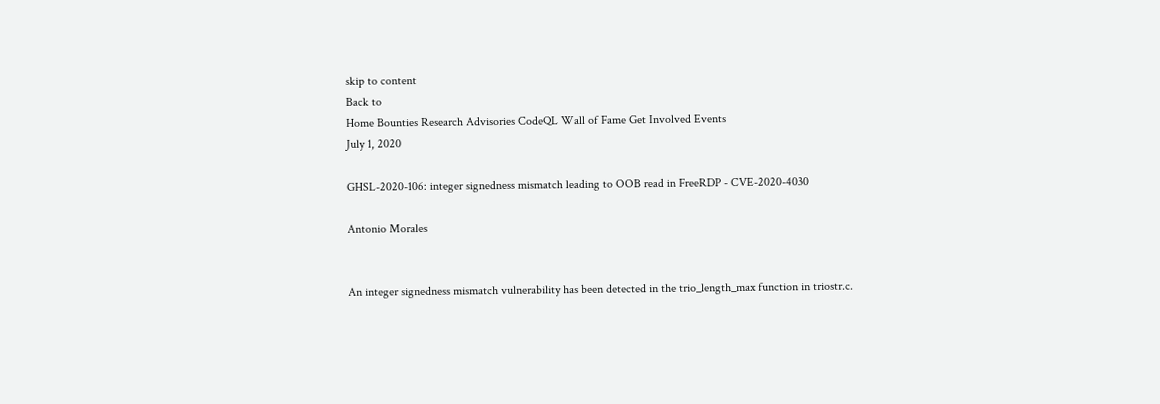skip to content
Back to
Home Bounties Research Advisories CodeQL Wall of Fame Get Involved Events
July 1, 2020

GHSL-2020-106: integer signedness mismatch leading to OOB read in FreeRDP - CVE-2020-4030

Antonio Morales


An integer signedness mismatch vulnerability has been detected in the trio_length_max function in triostr.c.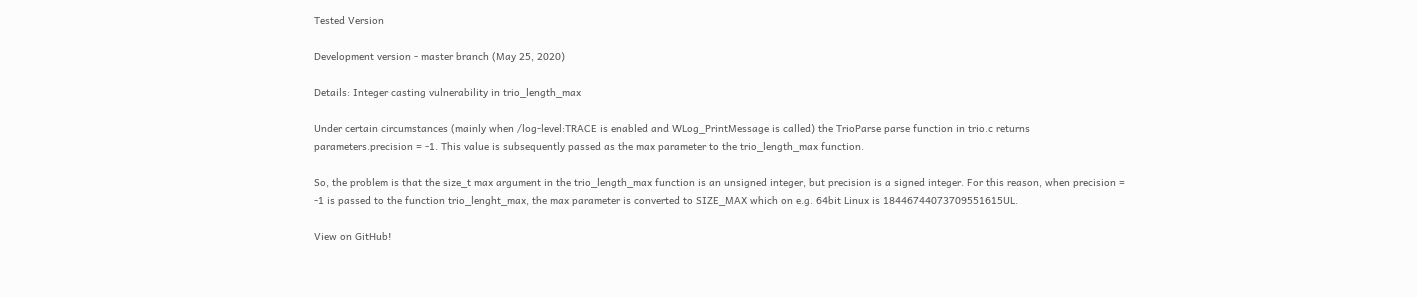Tested Version

Development version - master branch (May 25, 2020)

Details: Integer casting vulnerability in trio_length_max

Under certain circumstances (mainly when /log-level:TRACE is enabled and WLog_PrintMessage is called) the TrioParse parse function in trio.c returns parameters.precision = -1. This value is subsequently passed as the max parameter to the trio_length_max function.

So, the problem is that the size_t max argument in the trio_length_max function is an unsigned integer, but precision is a signed integer. For this reason, when precision = -1 is passed to the function trio_lenght_max, the max parameter is converted to SIZE_MAX which on e.g. 64bit Linux is 18446744073709551615UL.

View on GitHub!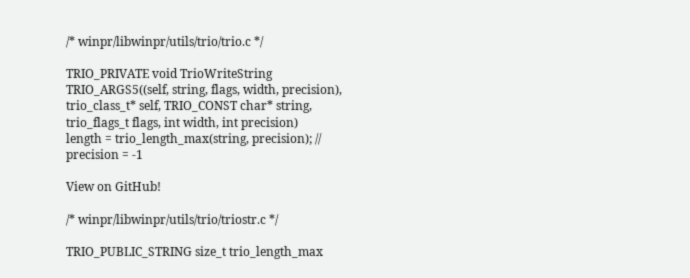/* winpr/libwinpr/utils/trio/trio.c */

TRIO_PRIVATE void TrioWriteString TRIO_ARGS5((self, string, flags, width, precision), trio_class_t* self, TRIO_CONST char* string, trio_flags_t flags, int width, int precision)
length = trio_length_max(string, precision); // precision = -1

View on GitHub!

/* winpr/libwinpr/utils/trio/triostr.c */

TRIO_PUBLIC_STRING size_t trio_length_max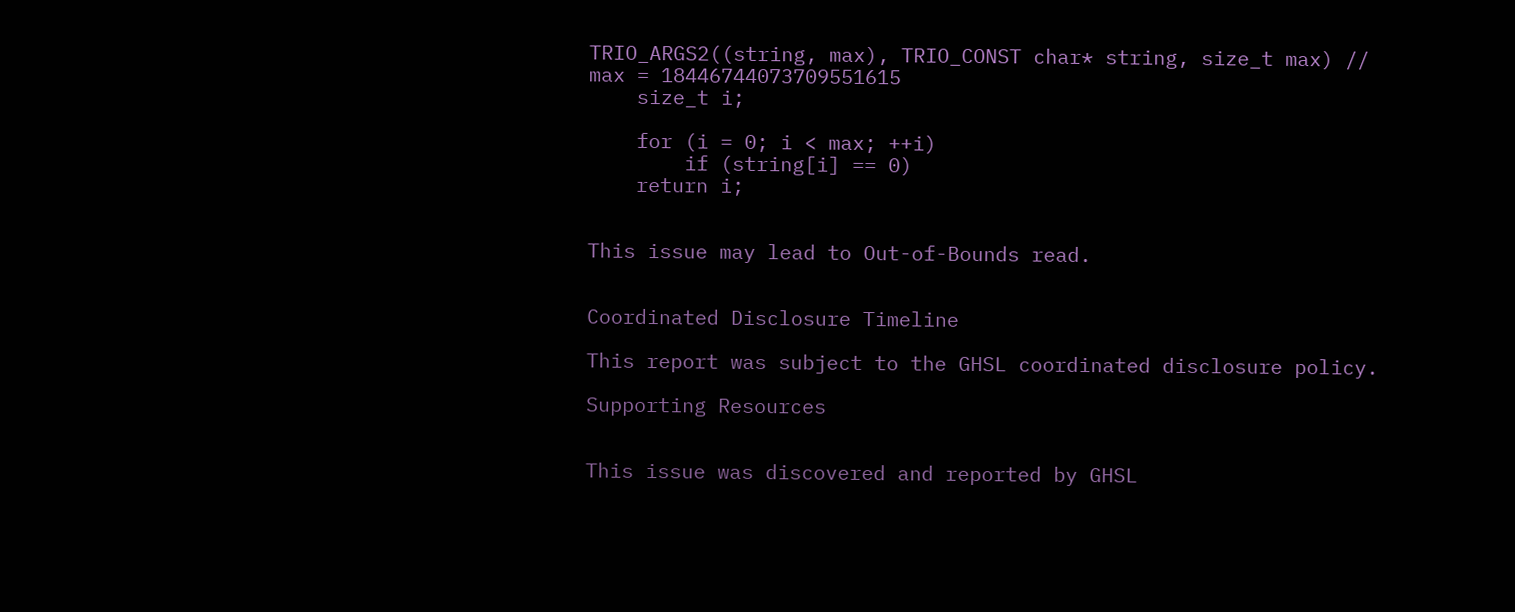TRIO_ARGS2((string, max), TRIO_CONST char* string, size_t max) // max = 18446744073709551615
    size_t i;

    for (i = 0; i < max; ++i)
        if (string[i] == 0)
    return i;


This issue may lead to Out-of-Bounds read.


Coordinated Disclosure Timeline

This report was subject to the GHSL coordinated disclosure policy.

Supporting Resources


This issue was discovered and reported by GHSL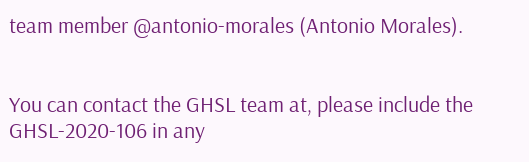team member @antonio-morales (Antonio Morales).


You can contact the GHSL team at, please include the GHSL-2020-106 in any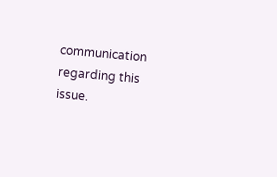communication regarding this issue.